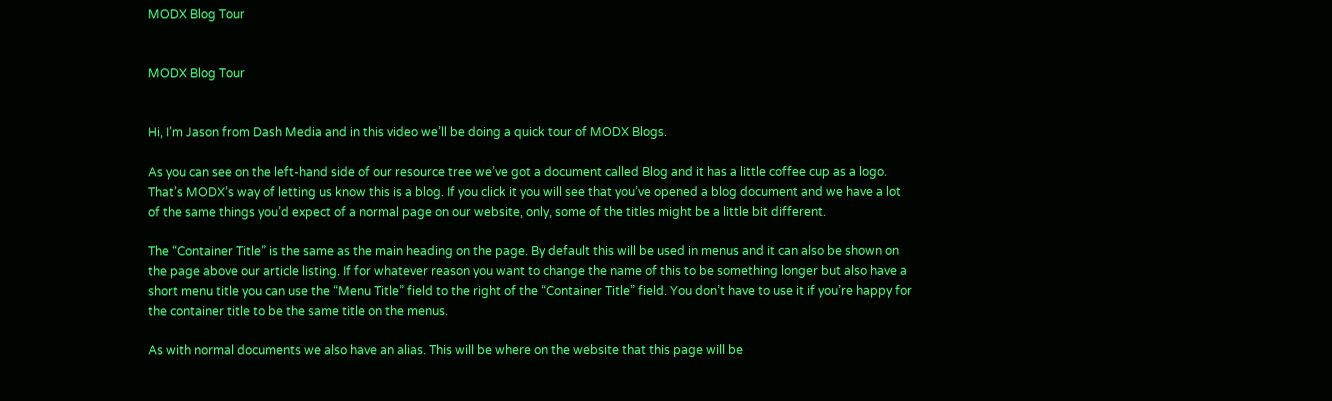MODX Blog Tour


MODX Blog Tour


Hi, I’m Jason from Dash Media and in this video we’ll be doing a quick tour of MODX Blogs.

As you can see on the left-hand side of our resource tree we’ve got a document called Blog and it has a little coffee cup as a logo. That’s MODX’s way of letting us know this is a blog. If you click it you will see that you’ve opened a blog document and we have a lot of the same things you’d expect of a normal page on our website, only, some of the titles might be a little bit different.

The “Container Title” is the same as the main heading on the page. By default this will be used in menus and it can also be shown on the page above our article listing. If for whatever reason you want to change the name of this to be something longer but also have a short menu title you can use the “Menu Title” field to the right of the “Container Title” field. You don’t have to use it if you’re happy for the container title to be the same title on the menus.

As with normal documents we also have an alias. This will be where on the website that this page will be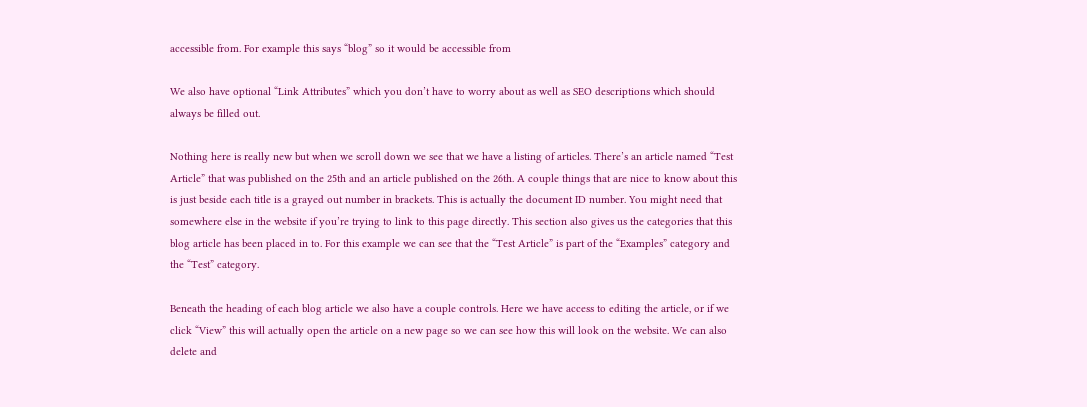accessible from. For example this says “blog” so it would be accessible from

We also have optional “Link Attributes” which you don’t have to worry about as well as SEO descriptions which should always be filled out.

Nothing here is really new but when we scroll down we see that we have a listing of articles. There’s an article named “Test Article” that was published on the 25th and an article published on the 26th. A couple things that are nice to know about this is just beside each title is a grayed out number in brackets. This is actually the document ID number. You might need that somewhere else in the website if you’re trying to link to this page directly. This section also gives us the categories that this blog article has been placed in to. For this example we can see that the “Test Article” is part of the “Examples” category and the “Test” category.

Beneath the heading of each blog article we also have a couple controls. Here we have access to editing the article, or if we click “View” this will actually open the article on a new page so we can see how this will look on the website. We can also delete and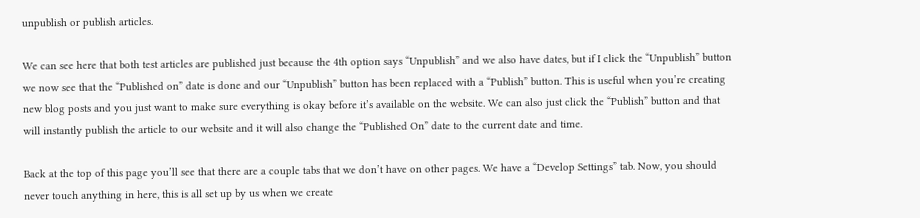unpublish or publish articles.

We can see here that both test articles are published just because the 4th option says “Unpublish” and we also have dates, but if I click the “Unpublish” button we now see that the “Published on” date is done and our “Unpublish” button has been replaced with a “Publish” button. This is useful when you’re creating new blog posts and you just want to make sure everything is okay before it’s available on the website. We can also just click the “Publish” button and that will instantly publish the article to our website and it will also change the “Published On” date to the current date and time.

Back at the top of this page you’ll see that there are a couple tabs that we don’t have on other pages. We have a “Develop Settings” tab. Now, you should never touch anything in here, this is all set up by us when we create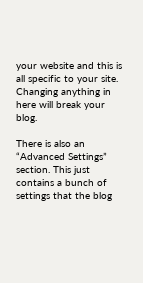your website and this is all specific to your site. Changing anything in here will break your blog.

There is also an “Advanced Settings” section. This just contains a bunch of settings that the blog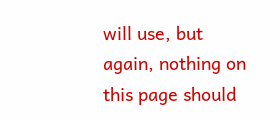will use, but again, nothing on this page should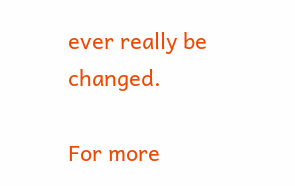ever really be changed.

For more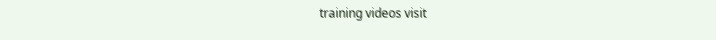training videos visit